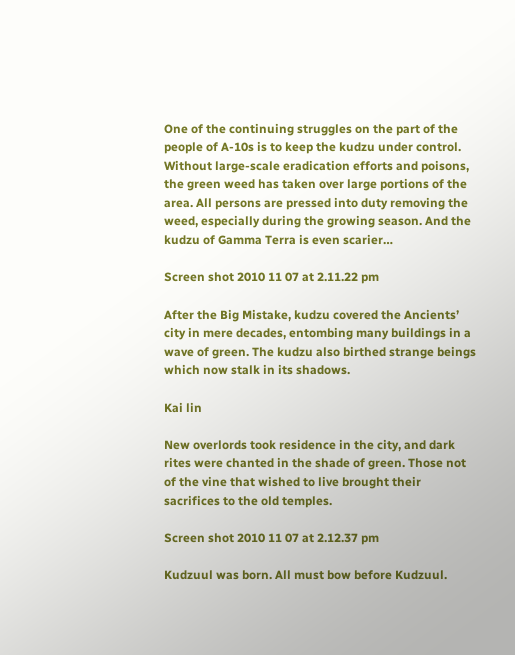One of the continuing struggles on the part of the people of A-10s is to keep the kudzu under control. Without large-scale eradication efforts and poisons, the green weed has taken over large portions of the area. All persons are pressed into duty removing the weed, especially during the growing season. And the kudzu of Gamma Terra is even scarier…

Screen shot 2010 11 07 at 2.11.22 pm

After the Big Mistake, kudzu covered the Ancients’ city in mere decades, entombing many buildings in a wave of green. The kudzu also birthed strange beings which now stalk in its shadows.

Kai lin

New overlords took residence in the city, and dark rites were chanted in the shade of green. Those not of the vine that wished to live brought their sacrifices to the old temples.

Screen shot 2010 11 07 at 2.12.37 pm

Kudzuul was born. All must bow before Kudzuul.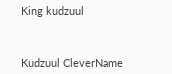King kudzuul



Kudzuul CleverName